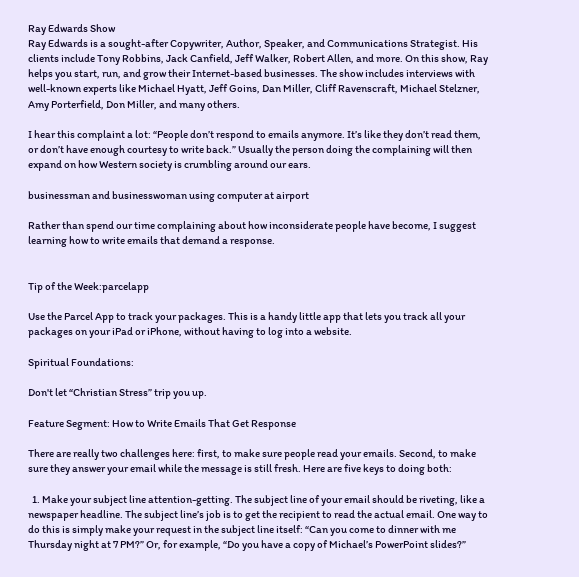Ray Edwards Show
Ray Edwards is a sought-after Copywriter, Author, Speaker, and Communications Strategist. His clients include Tony Robbins, Jack Canfield, Jeff Walker, Robert Allen, and more. On this show, Ray helps you start, run, and grow their Internet-based businesses. The show includes interviews with well-known experts like Michael Hyatt, Jeff Goins, Dan Miller, Cliff Ravenscraft, Michael Stelzner, Amy Porterfield, Don Miller, and many others.

I hear this complaint a lot: “People don’t respond to emails anymore. It’s like they don’t read them, or don’t have enough courtesy to write back.” Usually the person doing the complaining will then expand on how Western society is crumbling around our ears.

businessman and businesswoman using computer at airport

Rather than spend our time complaining about how inconsiderate people have become, I suggest learning how to write emails that demand a response.


Tip of the Week:parcelapp

Use the Parcel App to track your packages. This is a handy little app that lets you track all your packages on your iPad or iPhone, without having to log into a website.

Spiritual Foundations:

Don't let “Christian Stress” trip you up.

Feature Segment: How to Write Emails That Get Response

There are really two challenges here: first, to make sure people read your emails. Second, to make sure they answer your email while the message is still fresh. Here are five keys to doing both:

  1. Make your subject line attention-getting. The subject line of your email should be riveting, like a newspaper headline. The subject line’s job is to get the recipient to read the actual email. One way to do this is simply make your request in the subject line itself: “Can you come to dinner with me Thursday night at 7 PM?” Or, for example, “Do you have a copy of Michael’s PowerPoint slides?”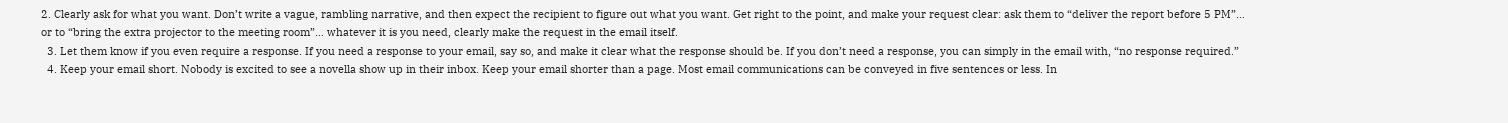2. Clearly ask for what you want. Don’t write a vague, rambling narrative, and then expect the recipient to figure out what you want. Get right to the point, and make your request clear: ask them to “deliver the report before 5 PM”… or to “bring the extra projector to the meeting room”… whatever it is you need, clearly make the request in the email itself.
  3. Let them know if you even require a response. If you need a response to your email, say so, and make it clear what the response should be. If you don’t need a response, you can simply in the email with, “no response required.”
  4. Keep your email short. Nobody is excited to see a novella show up in their inbox. Keep your email shorter than a page. Most email communications can be conveyed in five sentences or less. In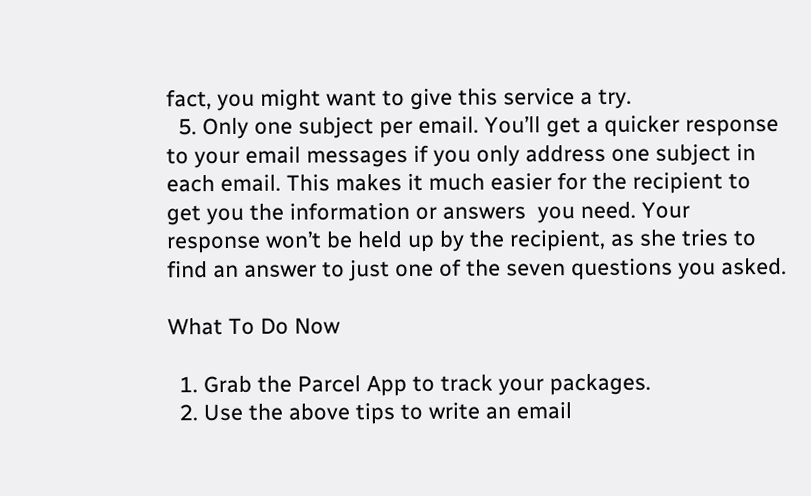fact, you might want to give this service a try.
  5. Only one subject per email. You’ll get a quicker response to your email messages if you only address one subject in each email. This makes it much easier for the recipient to get you the information or answers  you need. Your response won’t be held up by the recipient, as she tries to find an answer to just one of the seven questions you asked.

What To Do Now

  1. Grab the Parcel App to track your packages.
  2. Use the above tips to write an email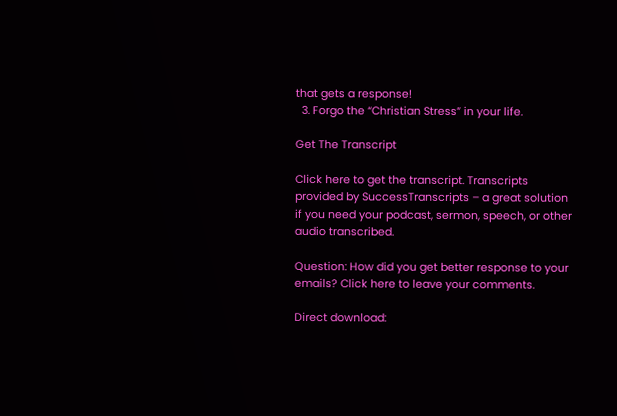that gets a response!
  3. Forgo the “Christian Stress” in your life.

Get The Transcript

Click here to get the transcript. Transcripts provided by SuccessTranscripts – a great solution if you need your podcast, sermon, speech, or other audio transcribed.

Question: How did you get better response to your emails? Click here to leave your comments.

Direct download: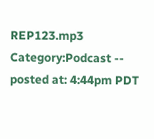REP123.mp3
Category:Podcast -- posted at: 4:44pm PDT